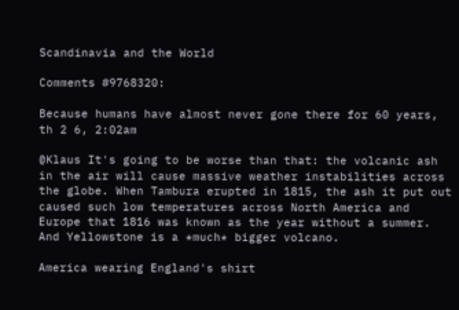Scandinavia and the World

Comments #9768320:

Because humans have almost never gone there for 60 years, th 2 6, 2:02am

@Klaus It's going to be worse than that: the volcanic ash in the air will cause massive weather instabilities across the globe. When Tambura erupted in 1815, the ash it put out caused such low temperatures across North America and Europe that 1816 was known as the year without a summer. And Yellowstone is a *much* bigger volcano.

America wearing England's shirt